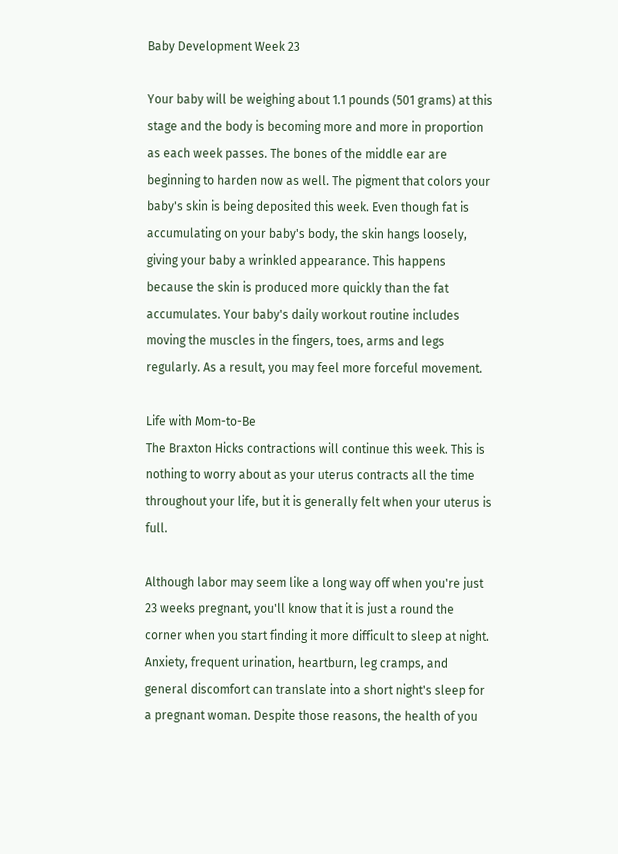Baby Development Week 23

Your baby will be weighing about 1.1 pounds (501 grams) at this stage and the body is becoming more and more in proportion as each week passes. The bones of the middle ear are beginning to harden now as well. The pigment that colors your baby's skin is being deposited this week. Even though fat is accumulating on your baby's body, the skin hangs loosely, giving your baby a wrinkled appearance. This happens because the skin is produced more quickly than the fat accumulates. Your baby's daily workout routine includes moving the muscles in the fingers, toes, arms and legs regularly. As a result, you may feel more forceful movement.

Life with Mom-to-Be
The Braxton Hicks contractions will continue this week. This is nothing to worry about as your uterus contracts all the time throughout your life, but it is generally felt when your uterus is full.

Although labor may seem like a long way off when you're just 23 weeks pregnant, you'll know that it is just a round the corner when you start finding it more difficult to sleep at night. Anxiety, frequent urination, heartburn, leg cramps, and general discomfort can translate into a short night's sleep for a pregnant woman. Despite those reasons, the health of you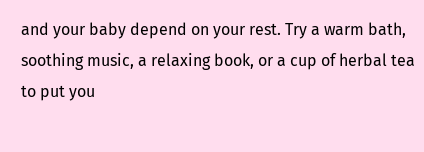and your baby depend on your rest. Try a warm bath, soothing music, a relaxing book, or a cup of herbal tea to put you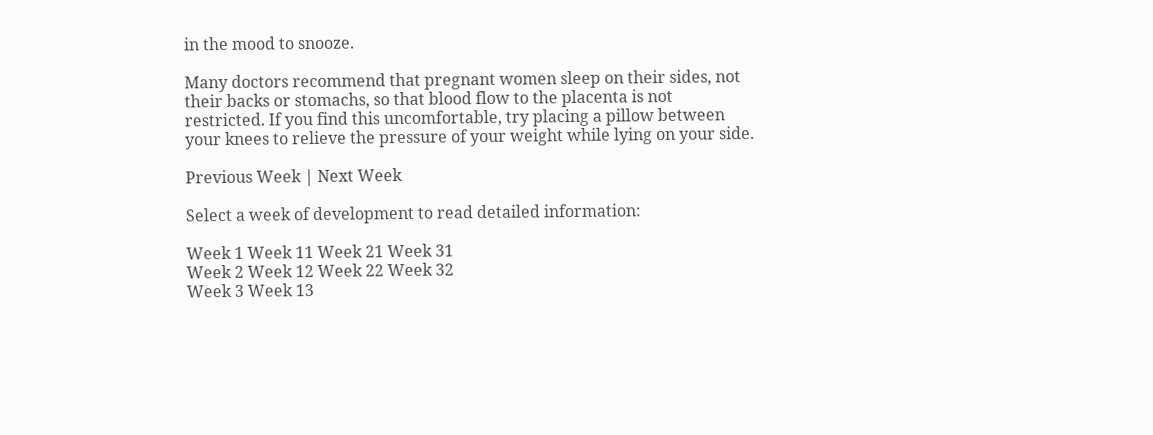in the mood to snooze.

Many doctors recommend that pregnant women sleep on their sides, not their backs or stomachs, so that blood flow to the placenta is not restricted. If you find this uncomfortable, try placing a pillow between your knees to relieve the pressure of your weight while lying on your side.

Previous Week | Next Week

Select a week of development to read detailed information:

Week 1 Week 11 Week 21 Week 31
Week 2 Week 12 Week 22 Week 32
Week 3 Week 13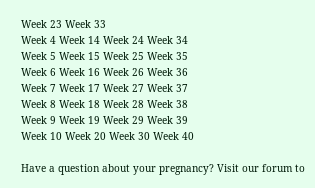Week 23 Week 33
Week 4 Week 14 Week 24 Week 34
Week 5 Week 15 Week 25 Week 35
Week 6 Week 16 Week 26 Week 36
Week 7 Week 17 Week 27 Week 37
Week 8 Week 18 Week 28 Week 38
Week 9 Week 19 Week 29 Week 39
Week 10 Week 20 Week 30 Week 40

Have a question about your pregnancy? Visit our forum to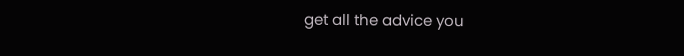get all the advice you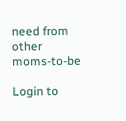need from other moms-to-be

Login to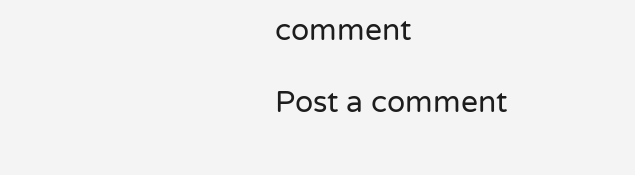comment

Post a comment